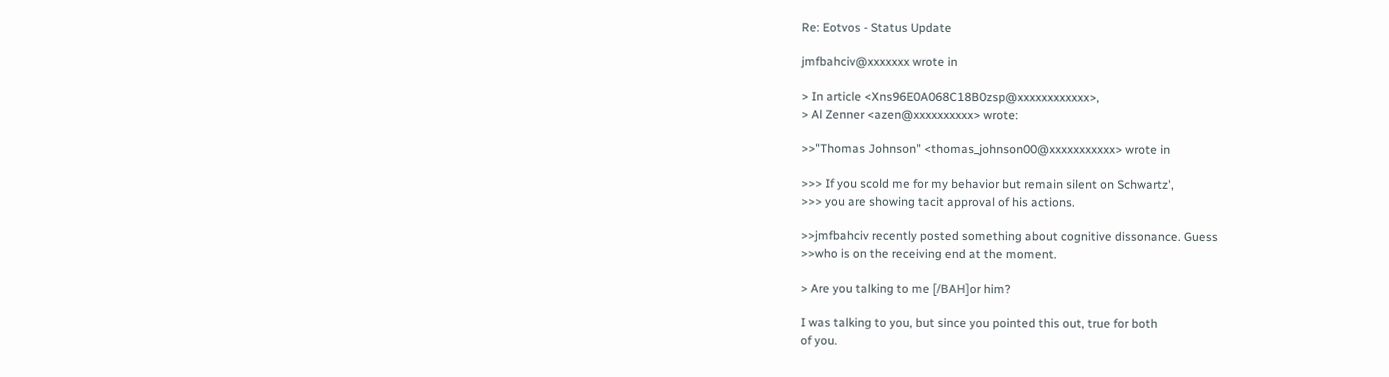Re: Eotvos - Status Update

jmfbahciv@xxxxxxx wrote in

> In article <Xns96E0A068C18B0zsp@xxxxxxxxxxxx>,
> Al Zenner <azen@xxxxxxxxxx> wrote:

>>"Thomas Johnson" <thomas_johnson00@xxxxxxxxxxx> wrote in

>>> If you scold me for my behavior but remain silent on Schwartz',
>>> you are showing tacit approval of his actions.

>>jmfbahciv recently posted something about cognitive dissonance. Guess
>>who is on the receiving end at the moment.

> Are you talking to me [/BAH]or him?

I was talking to you, but since you pointed this out, true for both
of you.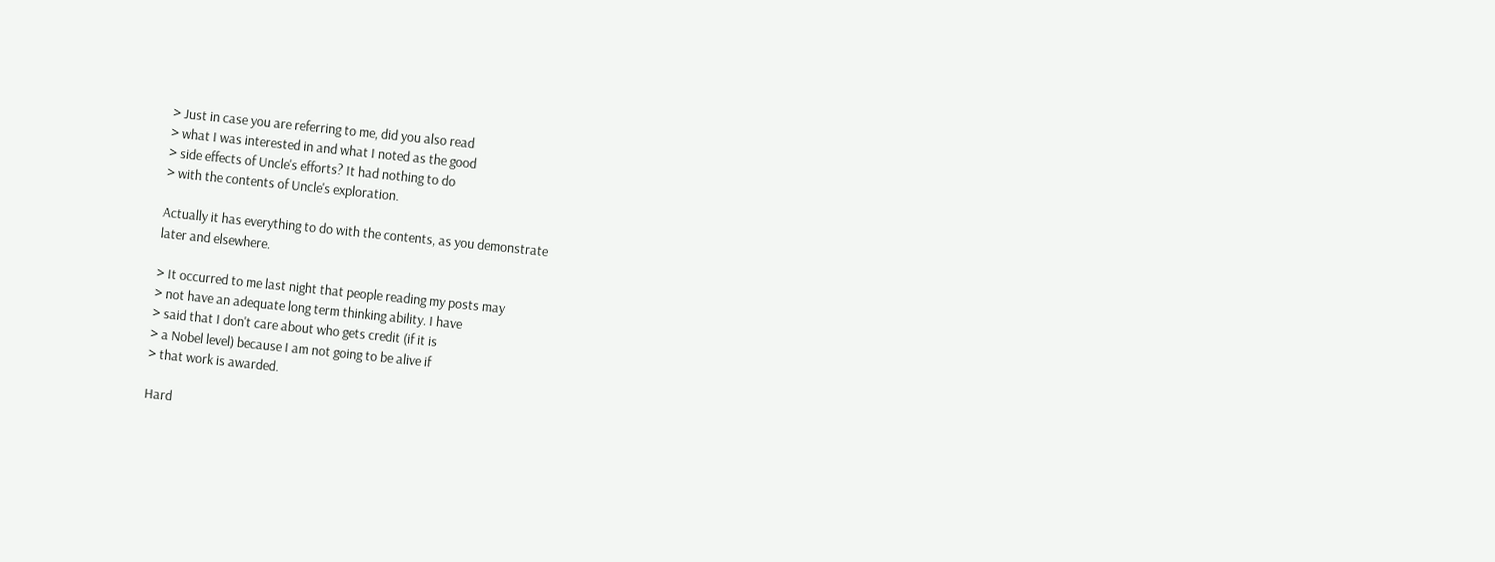> Just in case you are referring to me, did you also read
> what I was interested in and what I noted as the good
> side effects of Uncle's efforts? It had nothing to do
> with the contents of Uncle's exploration.

Actually it has everything to do with the contents, as you demonstrate
later and elsewhere.

> It occurred to me last night that people reading my posts may
> not have an adequate long term thinking ability. I have
> said that I don't care about who gets credit (if it is
> a Nobel level) because I am not going to be alive if
> that work is awarded.

Hard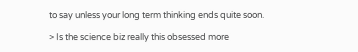to say unless your long term thinking ends quite soon.

> Is the science biz really this obsessed more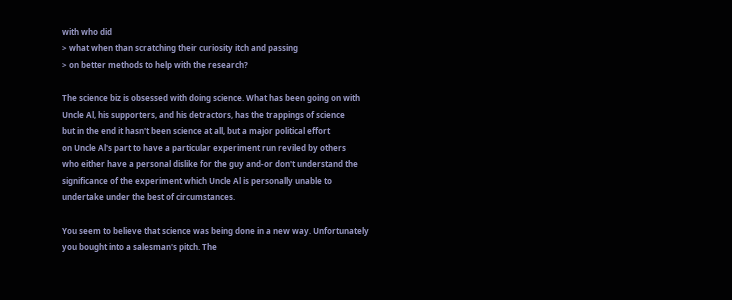with who did
> what when than scratching their curiosity itch and passing
> on better methods to help with the research?

The science biz is obsessed with doing science. What has been going on with
Uncle Al, his supporters, and his detractors, has the trappings of science
but in the end it hasn't been science at all, but a major political effort
on Uncle Al's part to have a particular experiment run reviled by others
who either have a personal dislike for the guy and-or don't understand the
significance of the experiment which Uncle Al is personally unable to
undertake under the best of circumstances.

You seem to believe that science was being done in a new way. Unfortunately
you bought into a salesman's pitch. The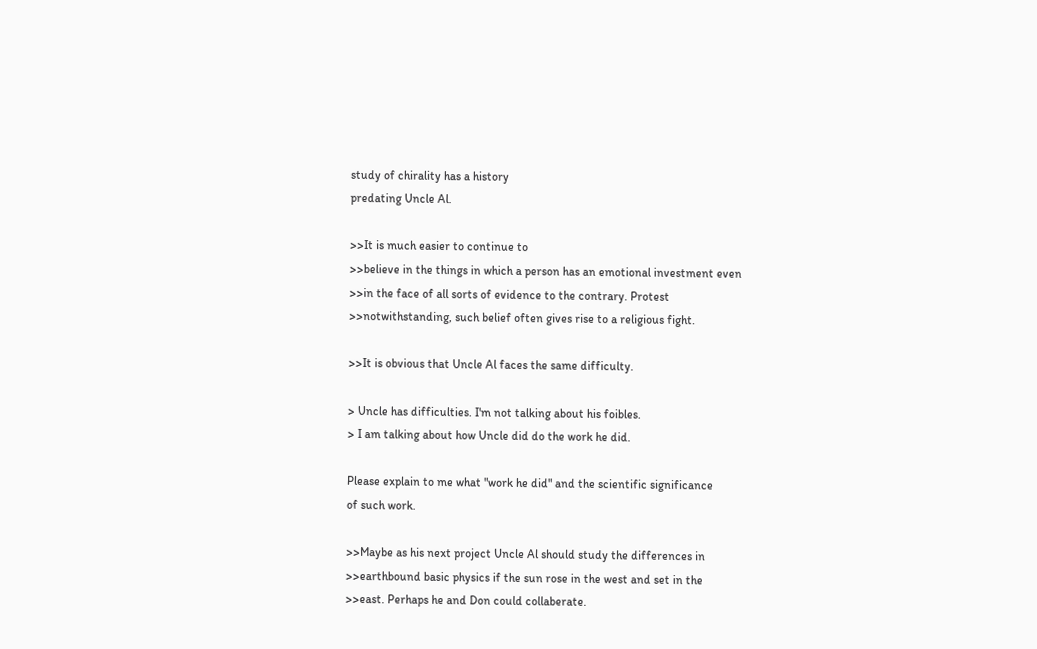study of chirality has a history
predating Uncle Al.

>>It is much easier to continue to
>>believe in the things in which a person has an emotional investment even
>>in the face of all sorts of evidence to the contrary. Protest
>>notwithstanding, such belief often gives rise to a religious fight.

>>It is obvious that Uncle Al faces the same difficulty.

> Uncle has difficulties. I'm not talking about his foibles.
> I am talking about how Uncle did do the work he did.

Please explain to me what "work he did" and the scientific significance
of such work.

>>Maybe as his next project Uncle Al should study the differences in
>>earthbound basic physics if the sun rose in the west and set in the
>>east. Perhaps he and Don could collaberate.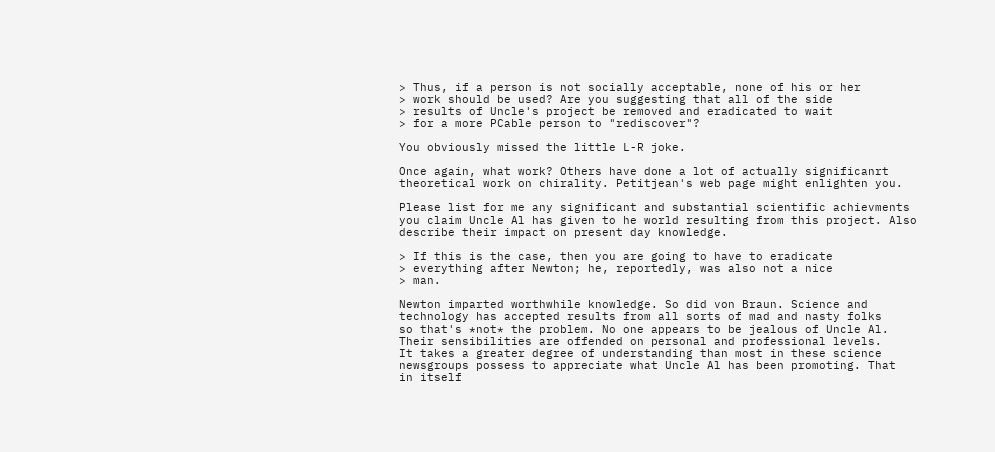> Thus, if a person is not socially acceptable, none of his or her
> work should be used? Are you suggesting that all of the side
> results of Uncle's project be removed and eradicated to wait
> for a more PCable person to "rediscover"?

You obviously missed the little L-R joke.

Once again, what work? Others have done a lot of actually significanrt
theoretical work on chirality. Petitjean's web page might enlighten you.

Please list for me any significant and substantial scientific achievments
you claim Uncle Al has given to he world resulting from this project. Also
describe their impact on present day knowledge.

> If this is the case, then you are going to have to eradicate
> everything after Newton; he, reportedly, was also not a nice
> man.

Newton imparted worthwhile knowledge. So did von Braun. Science and
technology has accepted results from all sorts of mad and nasty folks
so that's *not* the problem. No one appears to be jealous of Uncle Al.
Their sensibilities are offended on personal and professional levels.
It takes a greater degree of understanding than most in these science
newsgroups possess to appreciate what Uncle Al has been promoting. That
in itself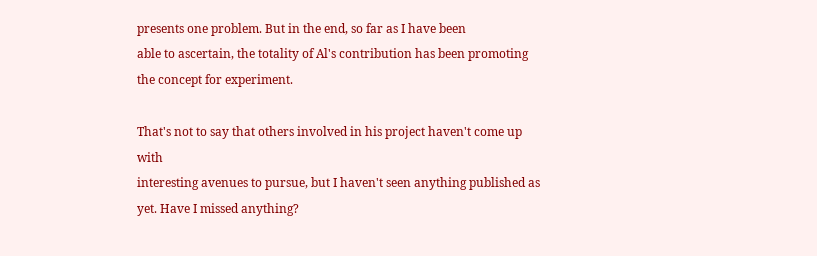presents one problem. But in the end, so far as I have been
able to ascertain, the totality of Al's contribution has been promoting
the concept for experiment.

That's not to say that others involved in his project haven't come up with
interesting avenues to pursue, but I haven't seen anything published as
yet. Have I missed anything?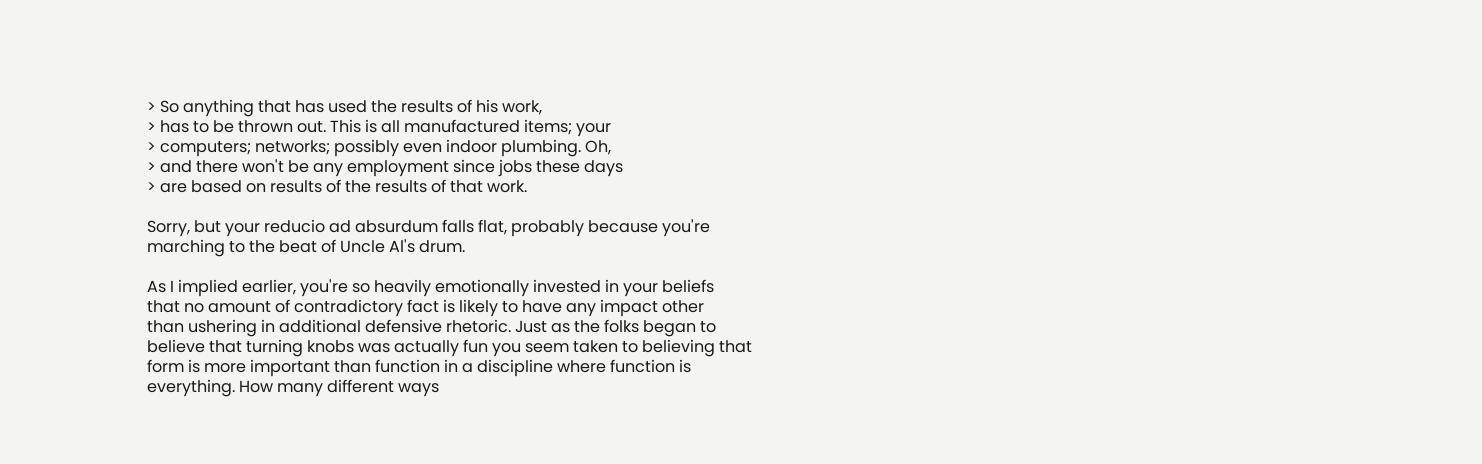> So anything that has used the results of his work,
> has to be thrown out. This is all manufactured items; your
> computers; networks; possibly even indoor plumbing. Oh,
> and there won't be any employment since jobs these days
> are based on results of the results of that work.

Sorry, but your reducio ad absurdum falls flat, probably because you're
marching to the beat of Uncle Al's drum.

As I implied earlier, you're so heavily emotionally invested in your beliefs
that no amount of contradictory fact is likely to have any impact other
than ushering in additional defensive rhetoric. Just as the folks began to
believe that turning knobs was actually fun you seem taken to believing that
form is more important than function in a discipline where function is
everything. How many different ways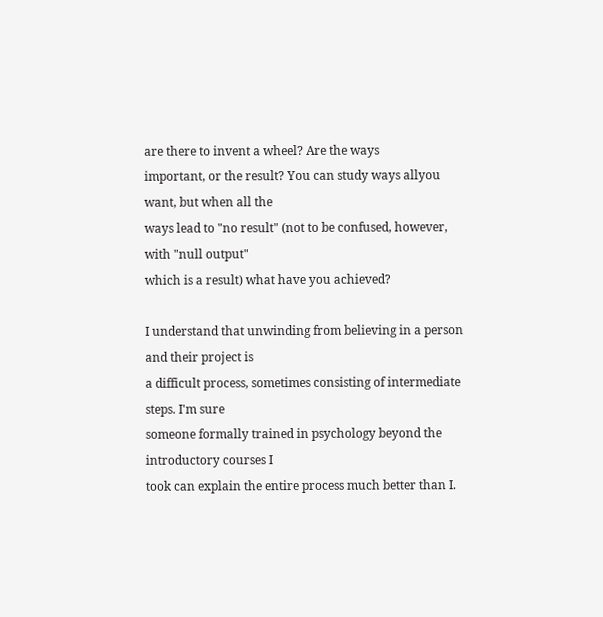are there to invent a wheel? Are the ways
important, or the result? You can study ways allyou want, but when all the
ways lead to "no result" (not to be confused, however, with "null output"
which is a result) what have you achieved?

I understand that unwinding from believing in a person and their project is
a difficult process, sometimes consisting of intermediate steps. I'm sure
someone formally trained in psychology beyond the introductory courses I
took can explain the entire process much better than I.